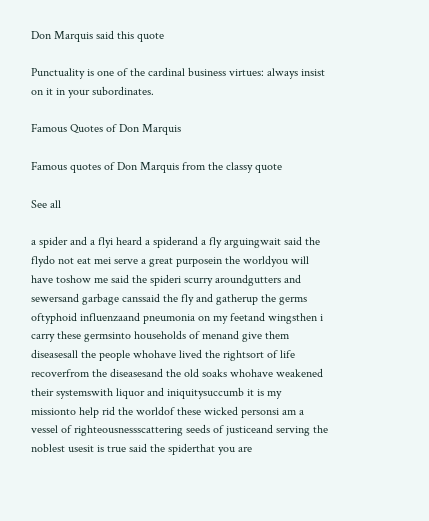Don Marquis said this quote

Punctuality is one of the cardinal business virtues: always insist on it in your subordinates.

Famous Quotes of Don Marquis

Famous quotes of Don Marquis from the classy quote

See all

a spider and a flyi heard a spiderand a fly arguingwait said the flydo not eat mei serve a great purposein the worldyou will have toshow me said the spideri scurry aroundgutters and sewersand garbage canssaid the fly and gatherup the germs oftyphoid influenzaand pneumonia on my feetand wingsthen i carry these germsinto households of menand give them diseasesall the people whohave lived the rightsort of life recoverfrom the diseasesand the old soaks whohave weakened their systemswith liquor and iniquitysuccumb it is my missionto help rid the worldof these wicked personsi am a vessel of righteousnessscattering seeds of justiceand serving the noblest usesit is true said the spiderthat you are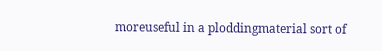moreuseful in a ploddingmaterial sort of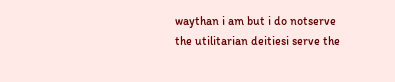waythan i am but i do notserve the utilitarian deitiesi serve the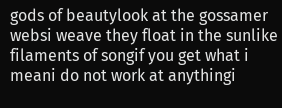gods of beautylook at the gossamer websi weave they float in the sunlike filaments of songif you get what i meani do not work at anythingi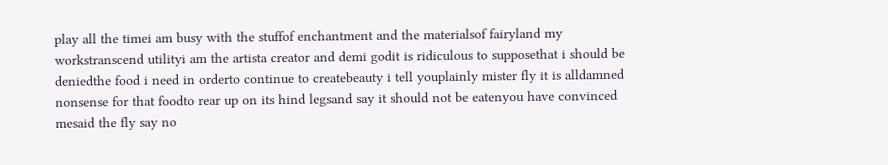play all the timei am busy with the stuffof enchantment and the materialsof fairyland my workstranscend utilityi am the artista creator and demi godit is ridiculous to supposethat i should be deniedthe food i need in orderto continue to createbeauty i tell youplainly mister fly it is alldamned nonsense for that foodto rear up on its hind legsand say it should not be eatenyou have convinced mesaid the fly say no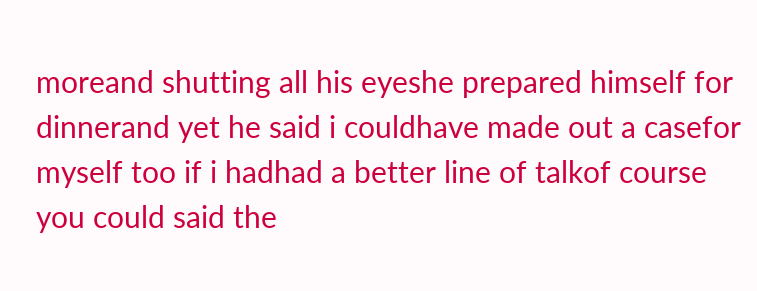moreand shutting all his eyeshe prepared himself for dinnerand yet he said i couldhave made out a casefor myself too if i hadhad a better line of talkof course you could said the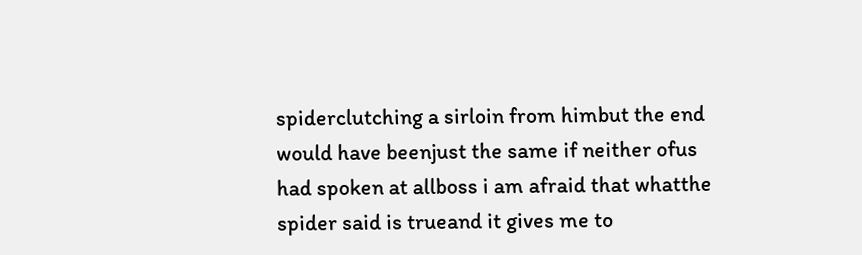spiderclutching a sirloin from himbut the end would have beenjust the same if neither ofus had spoken at allboss i am afraid that whatthe spider said is trueand it gives me to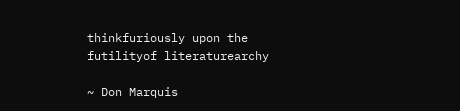thinkfuriously upon the futilityof literaturearchy

~ Don Marquis